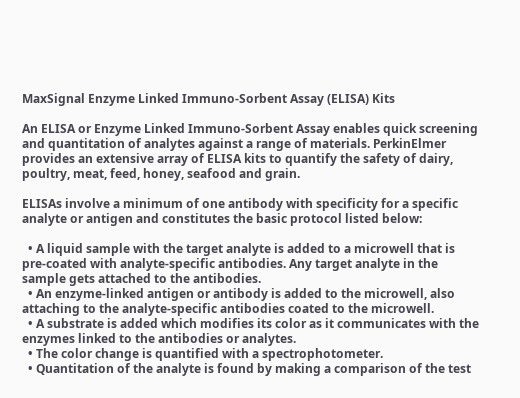MaxSignal Enzyme Linked Immuno-Sorbent Assay (ELISA) Kits

An ELISA or Enzyme Linked Immuno-Sorbent Assay enables quick screening and quantitation of analytes against a range of materials. PerkinElmer provides an extensive array of ELISA kits to quantify the safety of dairy, poultry, meat, feed, honey, seafood and grain.

ELISAs involve a minimum of one antibody with specificity for a specific analyte or antigen and constitutes the basic protocol listed below:

  • A liquid sample with the target analyte is added to a microwell that is pre-coated with analyte-specific antibodies. Any target analyte in the sample gets attached to the antibodies.
  • An enzyme-linked antigen or antibody is added to the microwell, also attaching to the analyte-specific antibodies coated to the microwell.
  • A substrate is added which modifies its color as it communicates with the enzymes linked to the antibodies or analytes.
  • The color change is quantified with a spectrophotometer.
  • Quantitation of the analyte is found by making a comparison of the test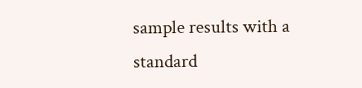sample results with a standard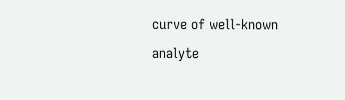curve of well-known analyte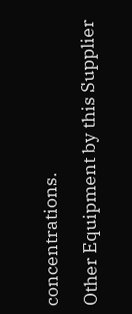concentrations.

Other Equipment by this Supplier